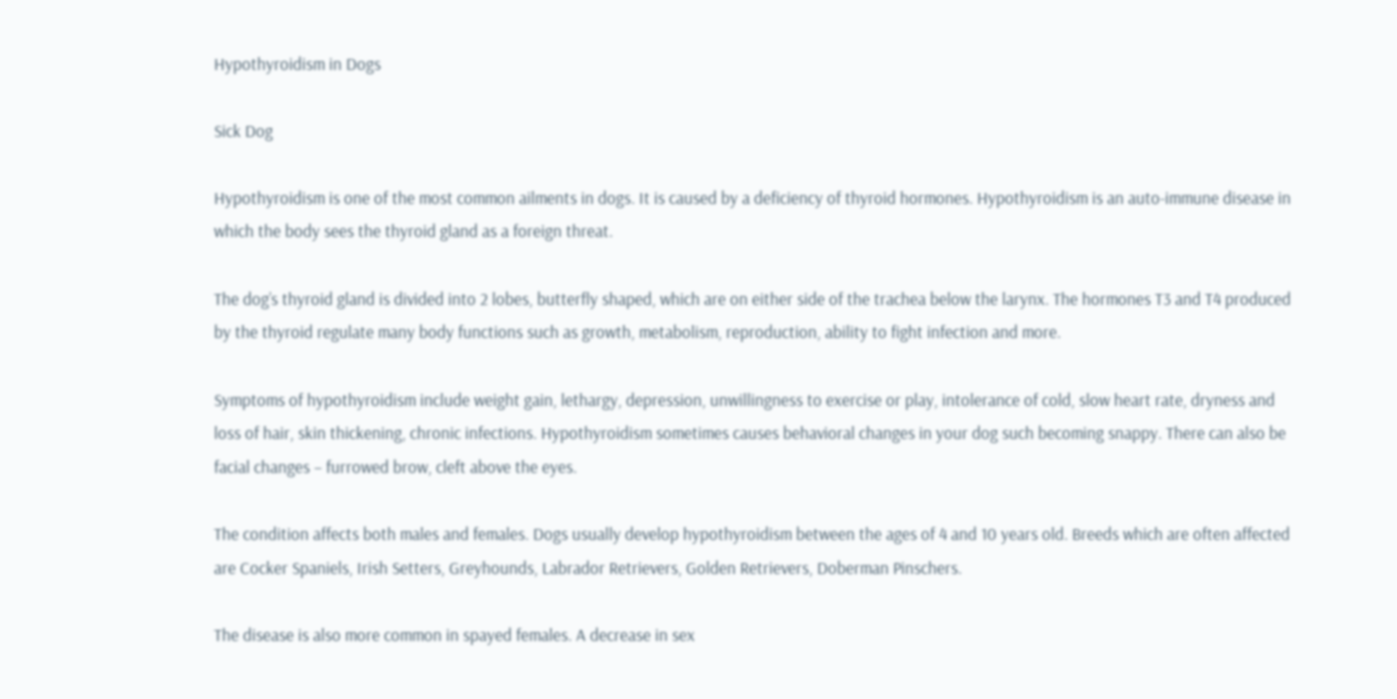Hypothyroidism in Dogs

Sick Dog

Hypothyroidism is one of the most common ailments in dogs. It is caused by a deficiency of thyroid hormones. Hypothyroidism is an auto-immune disease in which the body sees the thyroid gland as a foreign threat.

The dog’s thyroid gland is divided into 2 lobes, butterfly shaped, which are on either side of the trachea below the larynx. The hormones T3 and T4 produced by the thyroid regulate many body functions such as growth, metabolism, reproduction, ability to fight infection and more.

Symptoms of hypothyroidism include weight gain, lethargy, depression, unwillingness to exercise or play, intolerance of cold, slow heart rate, dryness and loss of hair, skin thickening, chronic infections. Hypothyroidism sometimes causes behavioral changes in your dog such becoming snappy. There can also be facial changes – furrowed brow, cleft above the eyes.

The condition affects both males and females. Dogs usually develop hypothyroidism between the ages of 4 and 10 years old. Breeds which are often affected are Cocker Spaniels, Irish Setters, Greyhounds, Labrador Retrievers, Golden Retrievers, Doberman Pinschers.

The disease is also more common in spayed females. A decrease in sex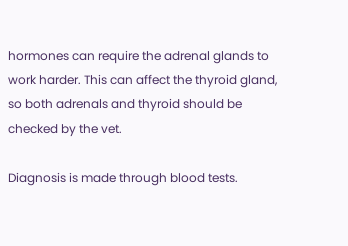hormones can require the adrenal glands to work harder. This can affect the thyroid gland, so both adrenals and thyroid should be checked by the vet.

Diagnosis is made through blood tests.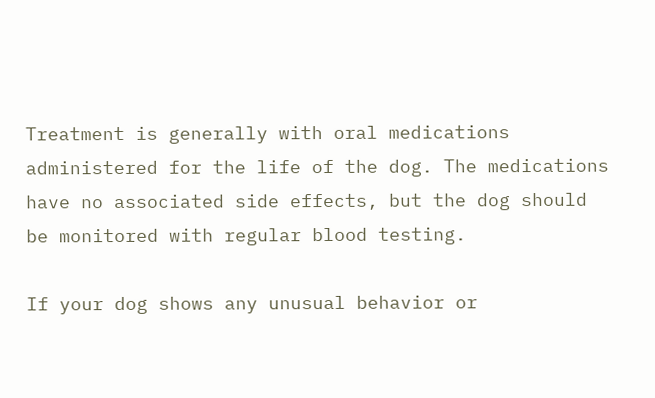Treatment is generally with oral medications administered for the life of the dog. The medications have no associated side effects, but the dog should be monitored with regular blood testing.

If your dog shows any unusual behavior or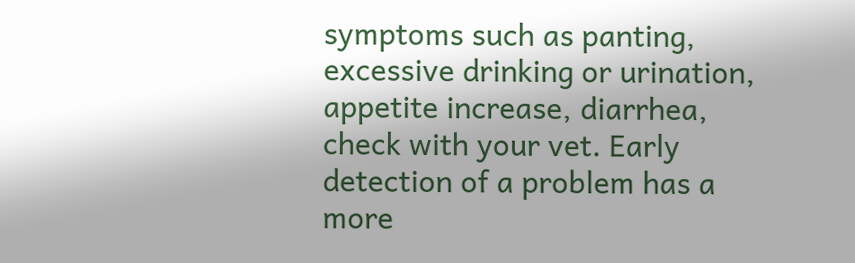symptoms such as panting, excessive drinking or urination, appetite increase, diarrhea, check with your vet. Early detection of a problem has a more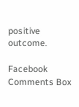positive outcome.

Facebook Comments Box